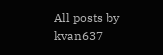All posts by kvan637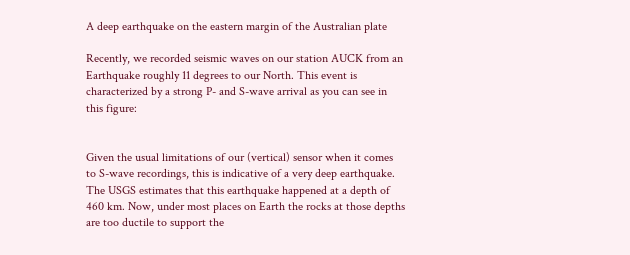A deep earthquake on the eastern margin of the Australian plate

Recently, we recorded seismic waves on our station AUCK from an Earthquake roughly 11 degrees to our North. This event is characterized by a strong P- and S-wave arrival as you can see in this figure:


Given the usual limitations of our (vertical) sensor when it comes to S-wave recordings, this is indicative of a very deep earthquake. The USGS estimates that this earthquake happened at a depth of 460 km. Now, under most places on Earth the rocks at those depths are too ductile to support the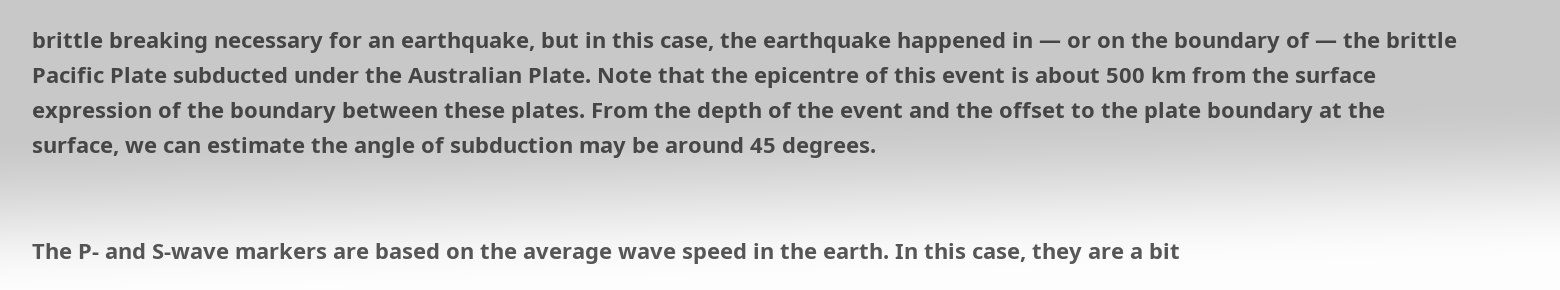brittle breaking necessary for an earthquake, but in this case, the earthquake happened in — or on the boundary of — the brittle Pacific Plate subducted under the Australian Plate. Note that the epicentre of this event is about 500 km from the surface expression of the boundary between these plates. From the depth of the event and the offset to the plate boundary at the surface, we can estimate the angle of subduction may be around 45 degrees.


The P- and S-wave markers are based on the average wave speed in the earth. In this case, they are a bit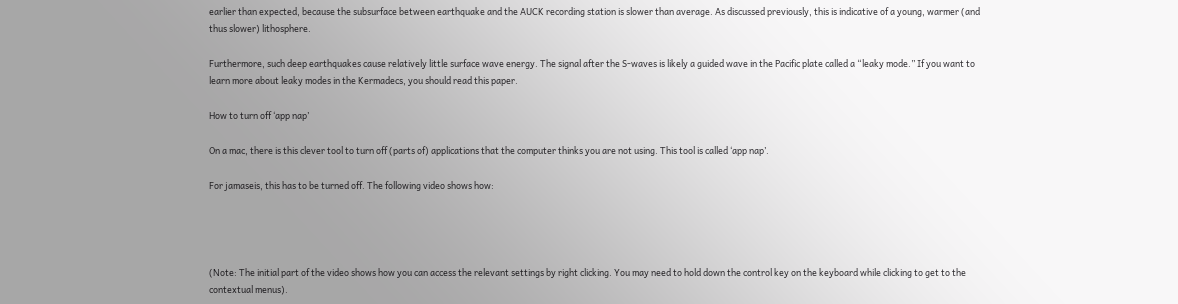earlier than expected, because the subsurface between earthquake and the AUCK recording station is slower than average. As discussed previously, this is indicative of a young, warmer (and thus slower) lithosphere.

Furthermore, such deep earthquakes cause relatively little surface wave energy. The signal after the S-waves is likely a guided wave in the Pacific plate called a “leaky mode.” If you want to learn more about leaky modes in the Kermadecs, you should read this paper.

How to turn off ‘app nap’

On a mac, there is this clever tool to turn off (parts of) applications that the computer thinks you are not using. This tool is called ‘app nap’.

For jamaseis, this has to be turned off. The following video shows how:




(Note: The initial part of the video shows how you can access the relevant settings by right clicking. You may need to hold down the control key on the keyboard while clicking to get to the contextual menus).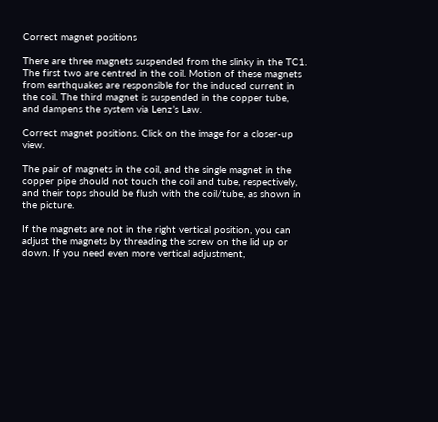Correct magnet positions

There are three magnets suspended from the slinky in the TC1. The first two are centred in the coil. Motion of these magnets from earthquakes are responsible for the induced current in the coil. The third magnet is suspended in the copper tube,  and dampens the system via Lenz’s Law.

Correct magnet positions. Click on the image for a closer-up view.

The pair of magnets in the coil, and the single magnet in the copper pipe should not touch the coil and tube, respectively, and their tops should be flush with the coil/tube, as shown in the picture.

If the magnets are not in the right vertical position, you can adjust the magnets by threading the screw on the lid up or down. If you need even more vertical adjustment,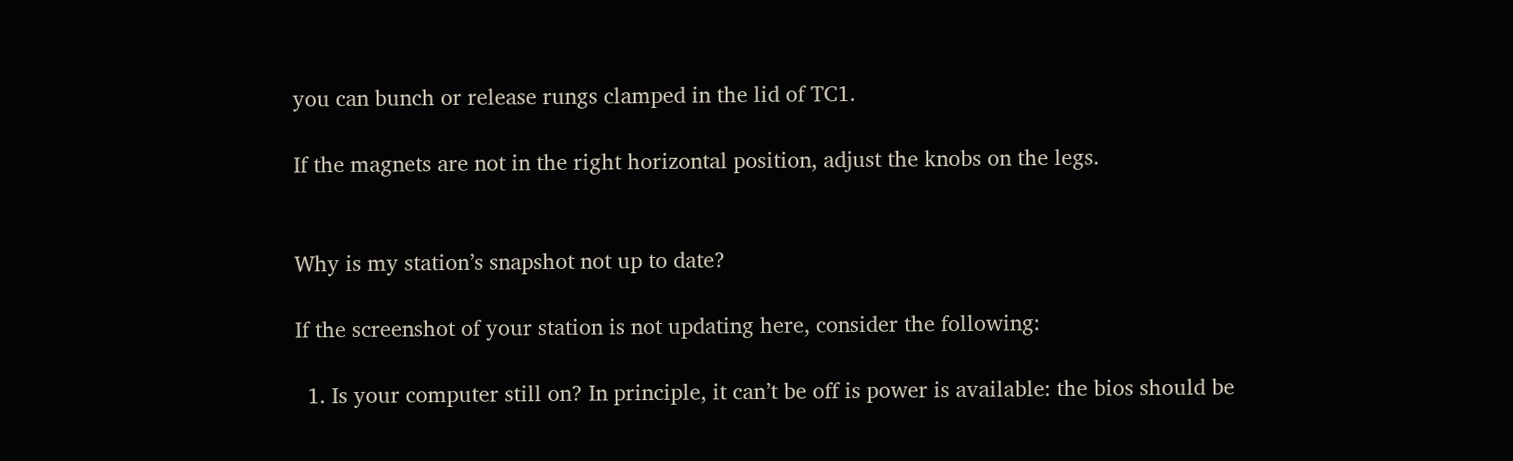you can bunch or release rungs clamped in the lid of TC1.

If the magnets are not in the right horizontal position, adjust the knobs on the legs.


Why is my station’s snapshot not up to date?

If the screenshot of your station is not updating here, consider the following:

  1. Is your computer still on? In principle, it can’t be off is power is available: the bios should be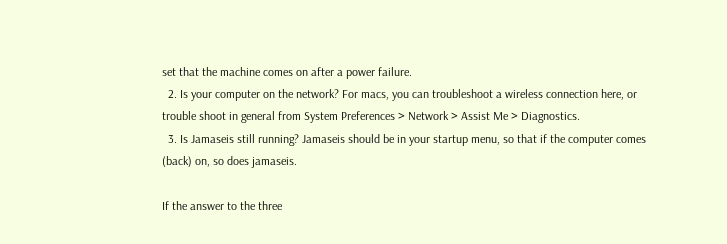set that the machine comes on after a power failure.
  2. Is your computer on the network? For macs, you can troubleshoot a wireless connection here, or trouble shoot in general from System Preferences > Network > Assist Me > Diagnostics.
  3. Is Jamaseis still running? Jamaseis should be in your startup menu, so that if the computer comes (back) on, so does jamaseis.

If the answer to the three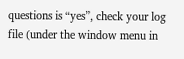questions is “yes”, check your log file (under the window menu in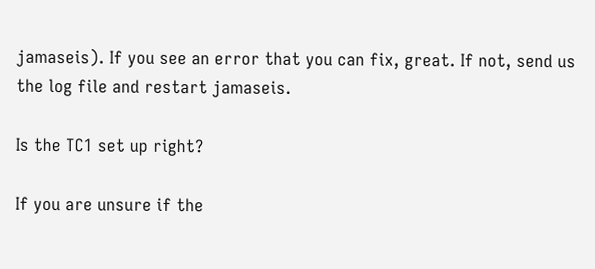jamaseis). If you see an error that you can fix, great. If not, send us the log file and restart jamaseis.

Is the TC1 set up right?

If you are unsure if the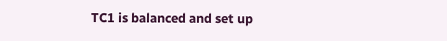TC1 is balanced and set up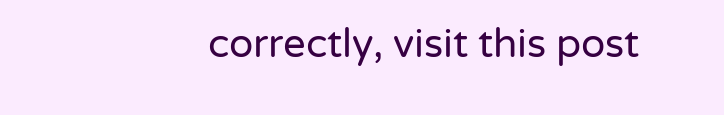correctly, visit this post